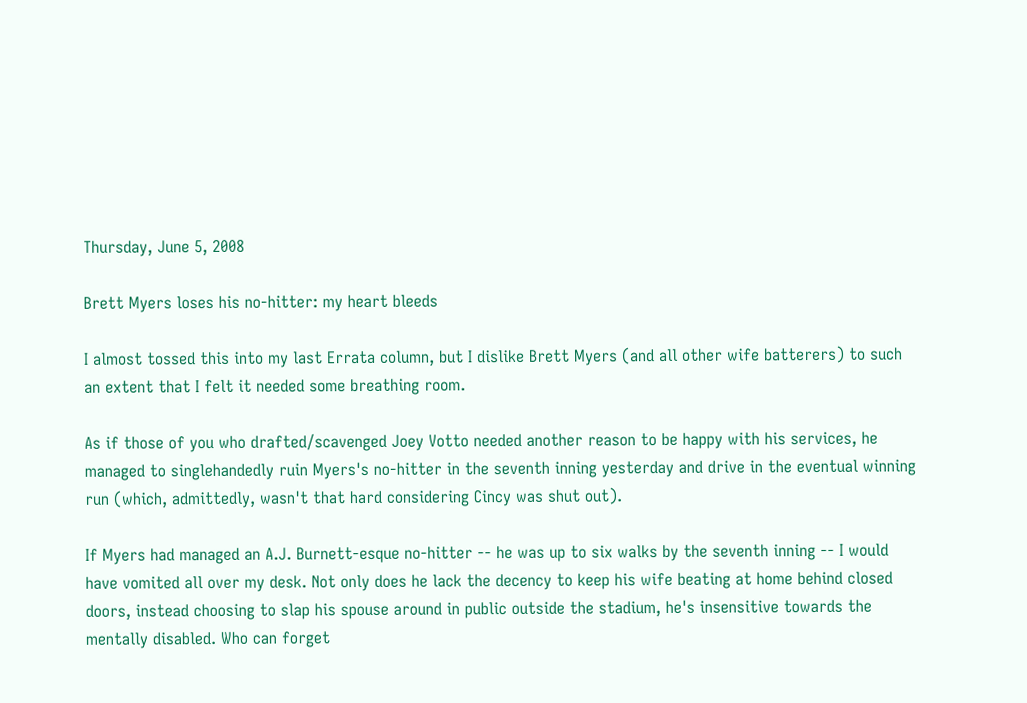Thursday, June 5, 2008

Brett Myers loses his no-hitter: my heart bleeds

I almost tossed this into my last Errata column, but I dislike Brett Myers (and all other wife batterers) to such an extent that I felt it needed some breathing room.

As if those of you who drafted/scavenged Joey Votto needed another reason to be happy with his services, he managed to singlehandedly ruin Myers's no-hitter in the seventh inning yesterday and drive in the eventual winning run (which, admittedly, wasn't that hard considering Cincy was shut out).

If Myers had managed an A.J. Burnett-esque no-hitter -- he was up to six walks by the seventh inning -- I would have vomited all over my desk. Not only does he lack the decency to keep his wife beating at home behind closed doors, instead choosing to slap his spouse around in public outside the stadium, he's insensitive towards the mentally disabled. Who can forget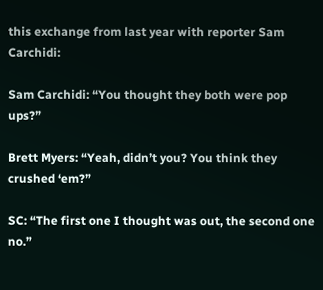this exchange from last year with reporter Sam Carchidi:

Sam Carchidi: “You thought they both were pop ups?”

Brett Myers: “Yeah, didn’t you? You think they crushed ‘em?”

SC: “The first one I thought was out, the second one no.”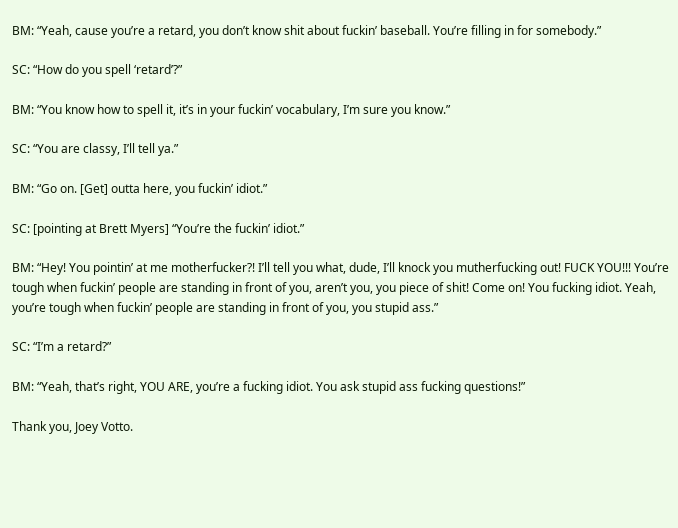BM: “Yeah, cause you’re a retard, you don’t know shit about fuckin’ baseball. You’re filling in for somebody.”

SC: “How do you spell ‘retard’?”

BM: “You know how to spell it, it’s in your fuckin’ vocabulary, I’m sure you know.”

SC: “You are classy, I’ll tell ya.”

BM: “Go on. [Get] outta here, you fuckin’ idiot.”

SC: [pointing at Brett Myers] “You’re the fuckin’ idiot.”

BM: “Hey! You pointin’ at me motherfucker?! I’ll tell you what, dude, I’ll knock you mutherfucking out! FUCK YOU!!! You’re tough when fuckin’ people are standing in front of you, aren’t you, you piece of shit! Come on! You fucking idiot. Yeah, you’re tough when fuckin’ people are standing in front of you, you stupid ass.”

SC: “I’m a retard?”

BM: “Yeah, that’s right, YOU ARE, you’re a fucking idiot. You ask stupid ass fucking questions!”

Thank you, Joey Votto.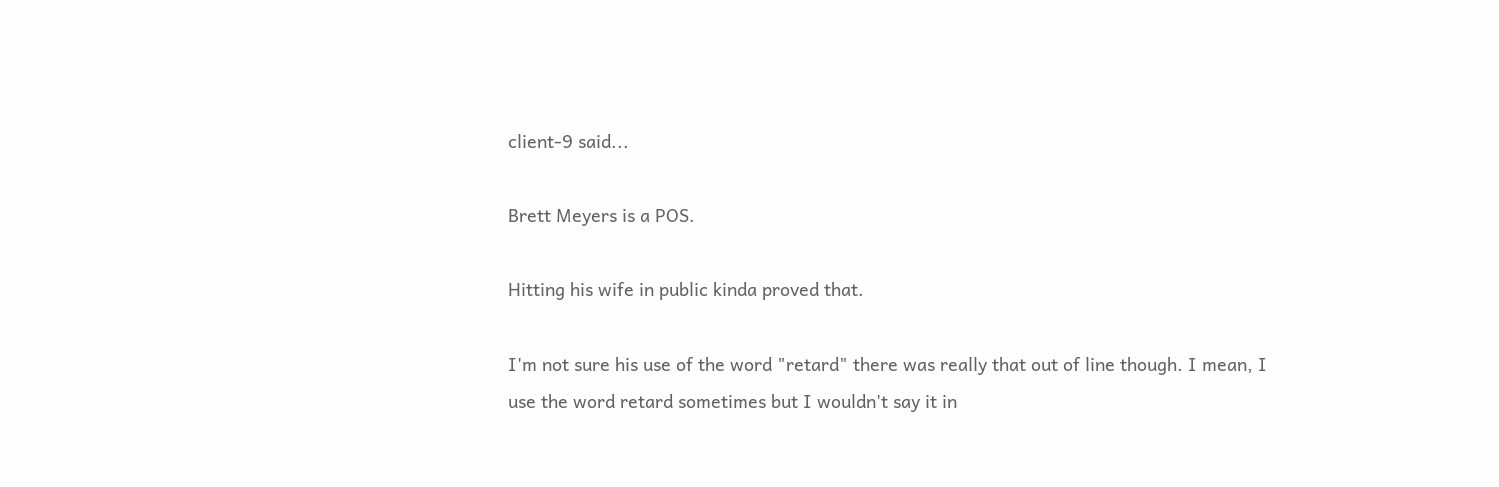client-9 said...

Brett Meyers is a POS.

Hitting his wife in public kinda proved that.

I'm not sure his use of the word "retard" there was really that out of line though. I mean, I use the word retard sometimes but I wouldn't say it in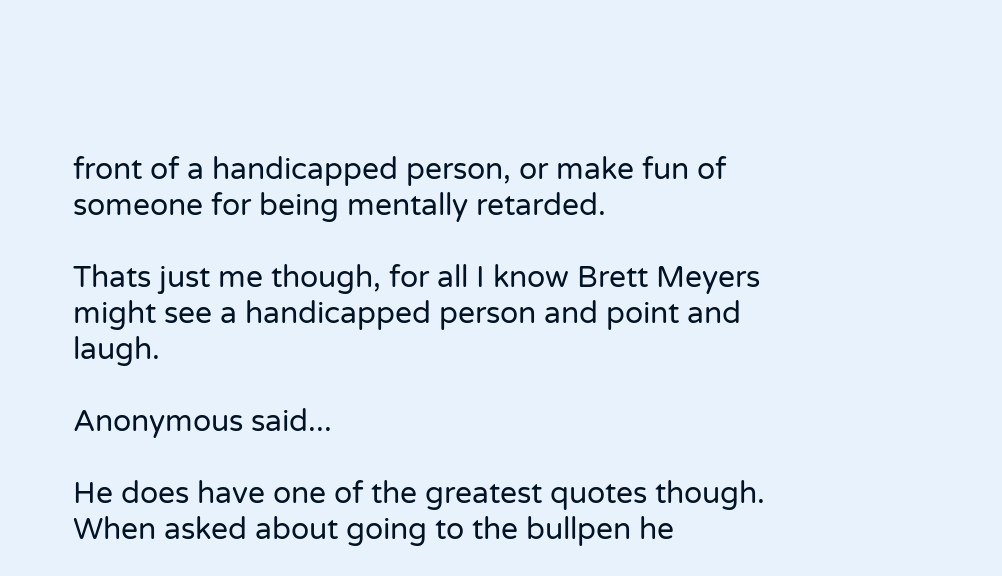front of a handicapped person, or make fun of someone for being mentally retarded.

Thats just me though, for all I know Brett Meyers might see a handicapped person and point and laugh.

Anonymous said...

He does have one of the greatest quotes though. When asked about going to the bullpen he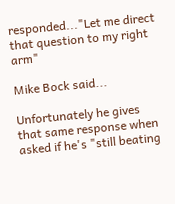responded..."Let me direct that question to my right arm"

Mike Bock said...

Unfortunately he gives that same response when asked if he's "still beating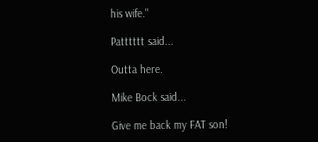his wife."

Patttttt said...

Outta here.

Mike Bock said...

Give me back my FAT son!